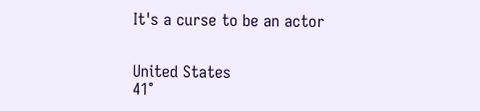It's a curse to be an actor


United States
41°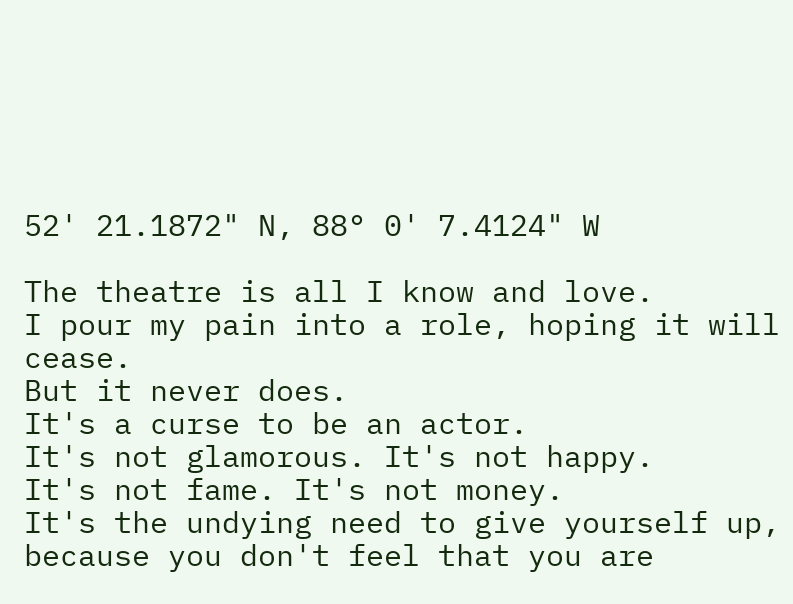52' 21.1872" N, 88° 0' 7.4124" W

The theatre is all I know and love.
I pour my pain into a role, hoping it will cease.
But it never does.
It's a curse to be an actor.
It's not glamorous. It's not happy.
It's not fame. It's not money.
It's the undying need to give yourself up, because you don't feel that you are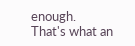enough.
That's what an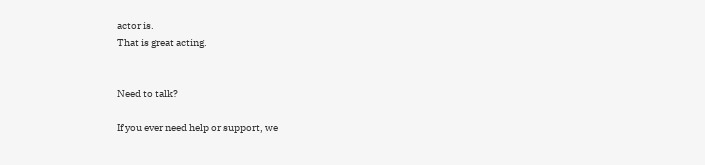actor is.
That is great acting.


Need to talk?

If you ever need help or support, we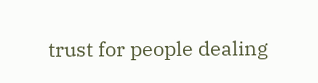trust for people dealing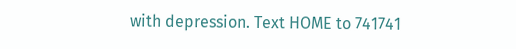with depression. Text HOME to 741741